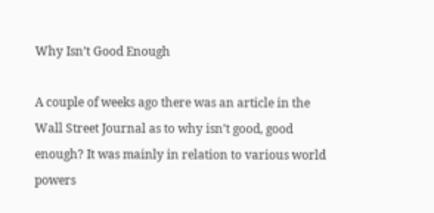Why Isn’t Good Enough

A couple of weeks ago there was an article in the Wall Street Journal as to why isn’t good, good enough? It was mainly in relation to various world powers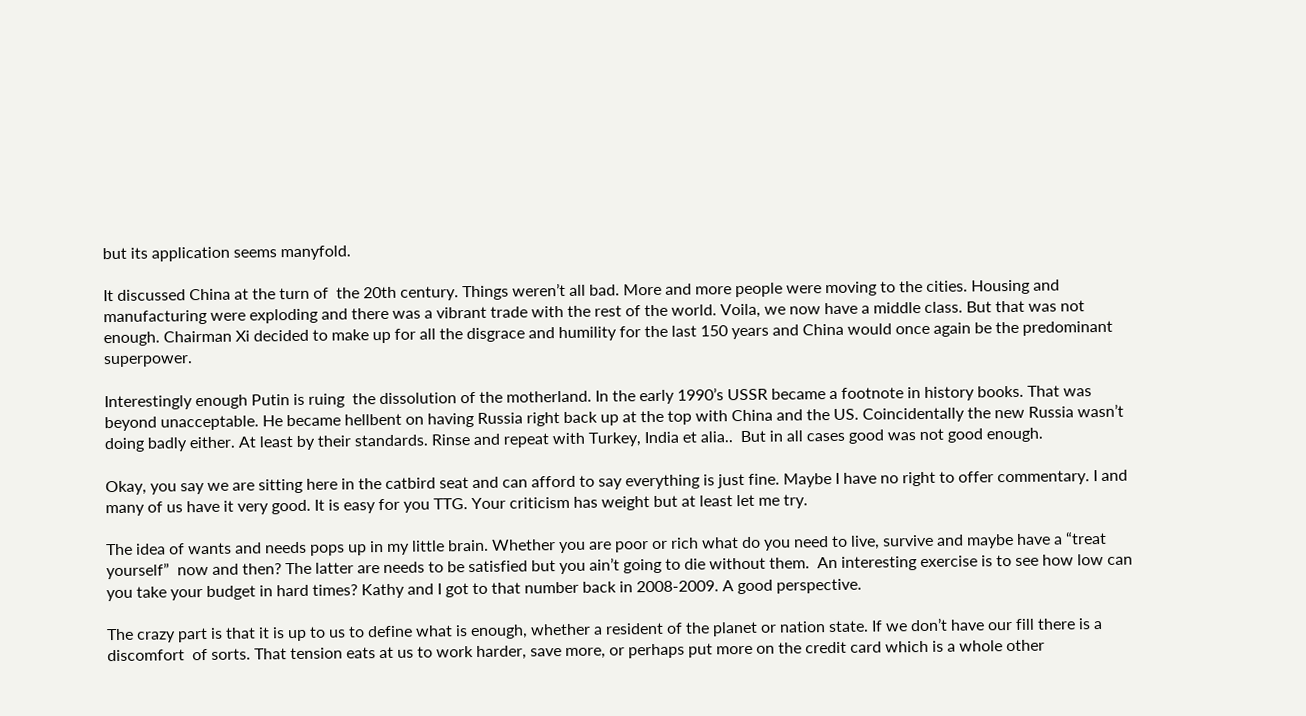but its application seems manyfold.

It discussed China at the turn of  the 20th century. Things weren’t all bad. More and more people were moving to the cities. Housing and manufacturing were exploding and there was a vibrant trade with the rest of the world. Voila, we now have a middle class. But that was not enough. Chairman Xi decided to make up for all the disgrace and humility for the last 150 years and China would once again be the predominant superpower.

Interestingly enough Putin is ruing  the dissolution of the motherland. In the early 1990’s USSR became a footnote in history books. That was beyond unacceptable. He became hellbent on having Russia right back up at the top with China and the US. Coincidentally the new Russia wasn’t doing badly either. At least by their standards. Rinse and repeat with Turkey, India et alia..  But in all cases good was not good enough.

Okay, you say we are sitting here in the catbird seat and can afford to say everything is just fine. Maybe I have no right to offer commentary. I and many of us have it very good. It is easy for you TTG. Your criticism has weight but at least let me try.

The idea of wants and needs pops up in my little brain. Whether you are poor or rich what do you need to live, survive and maybe have a “treat yourself”  now and then? The latter are needs to be satisfied but you ain’t going to die without them.  An interesting exercise is to see how low can you take your budget in hard times? Kathy and I got to that number back in 2008-2009. A good perspective.

The crazy part is that it is up to us to define what is enough, whether a resident of the planet or nation state. If we don’t have our fill there is a discomfort  of sorts. That tension eats at us to work harder, save more, or perhaps put more on the credit card which is a whole other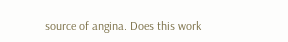source of angina. Does this work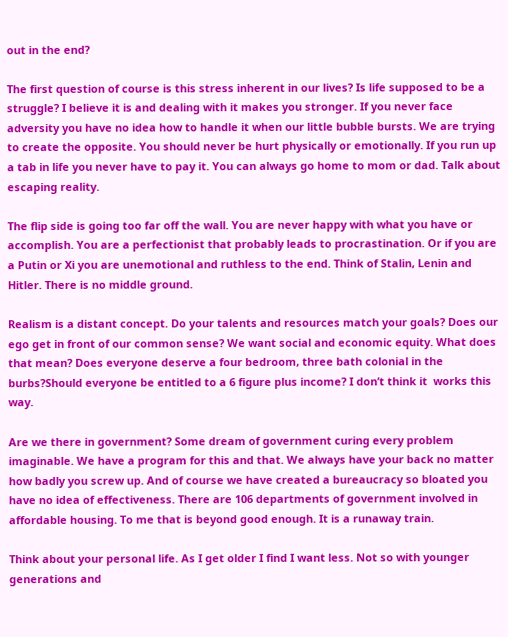out in the end?

The first question of course is this stress inherent in our lives? Is life supposed to be a struggle? I believe it is and dealing with it makes you stronger. If you never face adversity you have no idea how to handle it when our little bubble bursts. We are trying to create the opposite. You should never be hurt physically or emotionally. If you run up a tab in life you never have to pay it. You can always go home to mom or dad. Talk about escaping reality.

The flip side is going too far off the wall. You are never happy with what you have or accomplish. You are a perfectionist that probably leads to procrastination. Or if you are a Putin or Xi you are unemotional and ruthless to the end. Think of Stalin, Lenin and Hitler. There is no middle ground.

Realism is a distant concept. Do your talents and resources match your goals? Does our ego get in front of our common sense? We want social and economic equity. What does that mean? Does everyone deserve a four bedroom, three bath colonial in the burbs?Should everyone be entitled to a 6 figure plus income? I don’t think it  works this way.

Are we there in government? Some dream of government curing every problem imaginable. We have a program for this and that. We always have your back no matter how badly you screw up. And of course we have created a bureaucracy so bloated you have no idea of effectiveness. There are 106 departments of government involved in affordable housing. To me that is beyond good enough. It is a runaway train.

Think about your personal life. As I get older I find I want less. Not so with younger generations and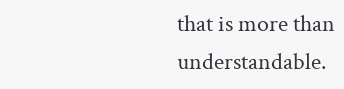that is more than understandable.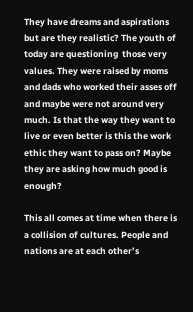They have dreams and aspirations but are they realistic? The youth of today are questioning  those very values. They were raised by moms and dads who worked their asses off and maybe were not around very much. Is that the way they want to live or even better is this the work ethic they want to pass on? Maybe they are asking how much good is enough?

This all comes at time when there is a collision of cultures. People and nations are at each other’s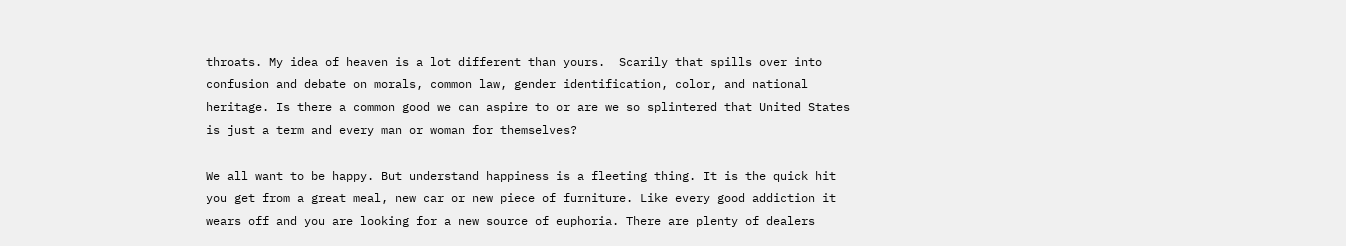throats. My idea of heaven is a lot different than yours.  Scarily that spills over into confusion and debate on morals, common law, gender identification, color, and national heritage. Is there a common good we can aspire to or are we so splintered that United States is just a term and every man or woman for themselves?

We all want to be happy. But understand happiness is a fleeting thing. It is the quick hit you get from a great meal, new car or new piece of furniture. Like every good addiction it wears off and you are looking for a new source of euphoria. There are plenty of dealers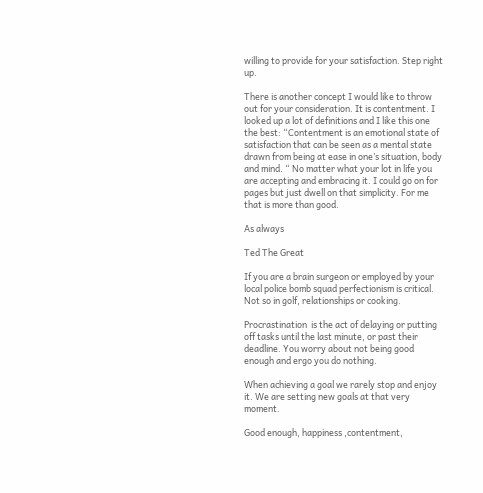willing to provide for your satisfaction. Step right up.

There is another concept I would like to throw out for your consideration. It is contentment. I looked up a lot of definitions and I like this one the best: “Contentment is an emotional state of satisfaction that can be seen as a mental state drawn from being at ease in one’s situation, body and mind. “ No matter what your lot in life you are accepting and embracing it. I could go on for pages but just dwell on that simplicity. For me that is more than good.

As always

Ted The Great

If you are a brain surgeon or employed by your local police bomb squad perfectionism is critical. Not so in golf, relationships or cooking.

Procrastination  is the act of delaying or putting off tasks until the last minute, or past their deadline. You worry about not being good enough and ergo you do nothing.

When achieving a goal we rarely stop and enjoy it. We are setting new goals at that very moment.

Good enough, happiness ,contentment,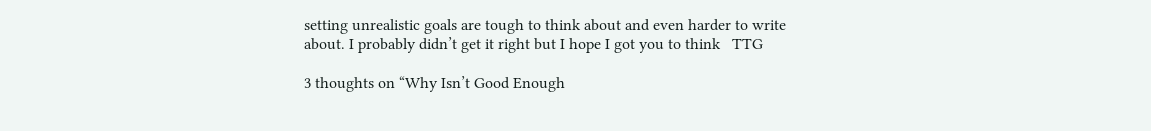setting unrealistic goals are tough to think about and even harder to write about. I probably didn’t get it right but I hope I got you to think   TTG

3 thoughts on “Why Isn’t Good Enough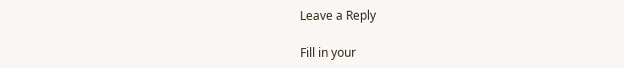Leave a Reply

Fill in your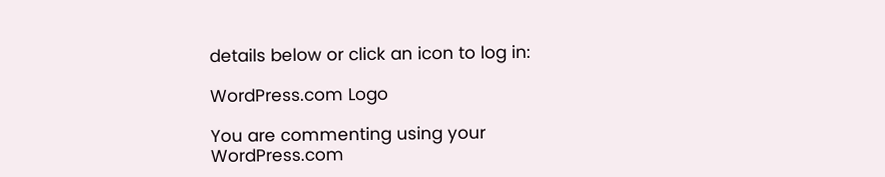details below or click an icon to log in:

WordPress.com Logo

You are commenting using your WordPress.com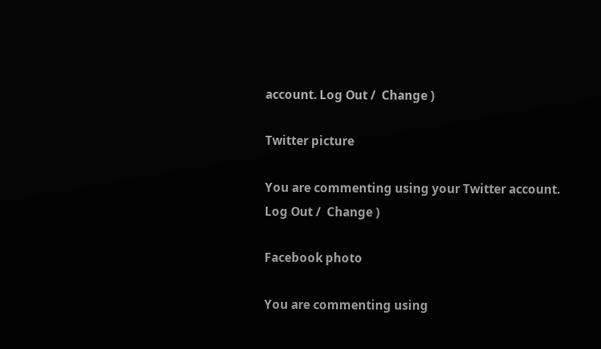account. Log Out /  Change )

Twitter picture

You are commenting using your Twitter account. Log Out /  Change )

Facebook photo

You are commenting using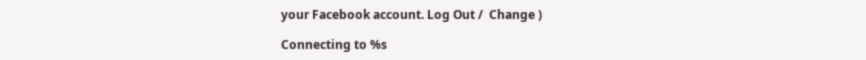your Facebook account. Log Out /  Change )

Connecting to %s